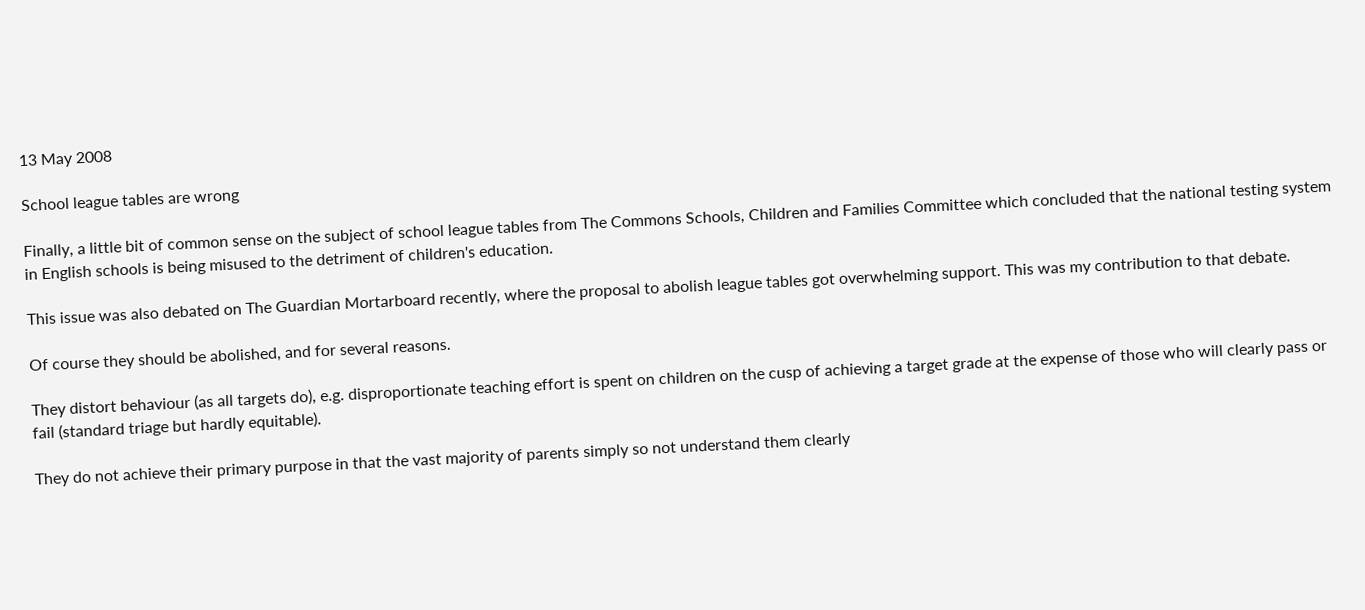13 May 2008

School league tables are wrong

Finally, a little bit of common sense on the subject of school league tables from The Commons Schools, Children and Families Committee which concluded that the national testing system in English schools is being misused to the detriment of children's education.

This issue was also debated on The Guardian Mortarboard recently, where the proposal to abolish league tables got overwhelming support. This was my contribution to that debate.

Of course they should be abolished, and for several reasons.

They distort behaviour (as all targets do), e.g. disproportionate teaching effort is spent on children on the cusp of achieving a target grade at the expense of those who will clearly pass or fail (standard triage but hardly equitable).

They do not achieve their primary purpose in that the vast majority of parents simply so not understand them clearly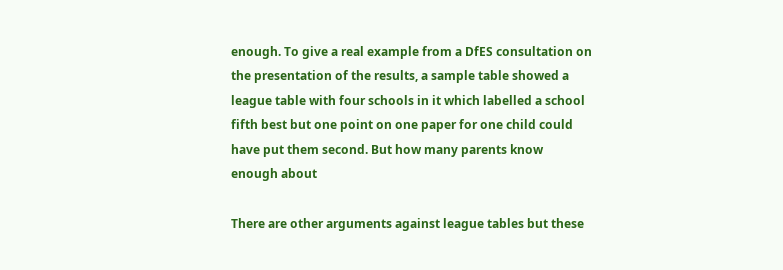enough. To give a real example from a DfES consultation on the presentation of the results, a sample table showed a league table with four schools in it which labelled a school fifth best but one point on one paper for one child could have put them second. But how many parents know enough about

There are other arguments against league tables but these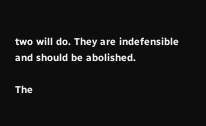two will do. They are indefensible and should be abolished.

The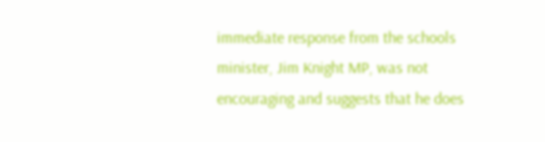immediate response from the schools minister, Jim Knight MP, was not encouraging and suggests that he does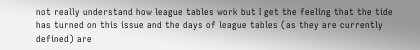not really understand how league tables work but I get the feeling that the tide has turned on this issue and the days of league tables (as they are currently defined) are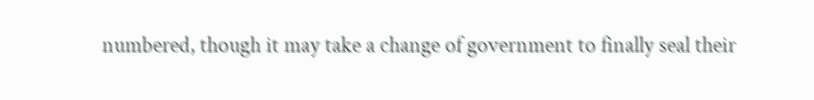numbered, though it may take a change of government to finally seal their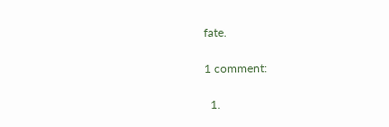fate.

1 comment:

  1.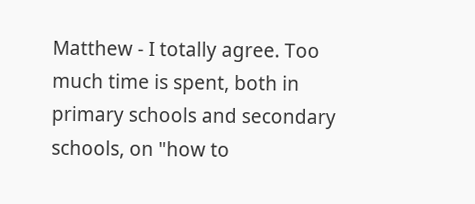Matthew - I totally agree. Too much time is spent, both in primary schools and secondary schools, on "how to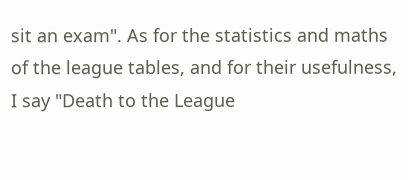sit an exam". As for the statistics and maths of the league tables, and for their usefulness, I say "Death to the League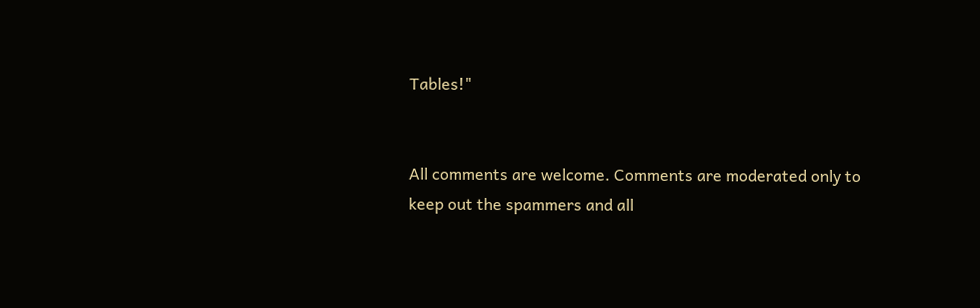Tables!"


All comments are welcome. Comments are moderated only to keep out the spammers and all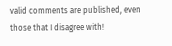valid comments are published, even those that I disagree with!